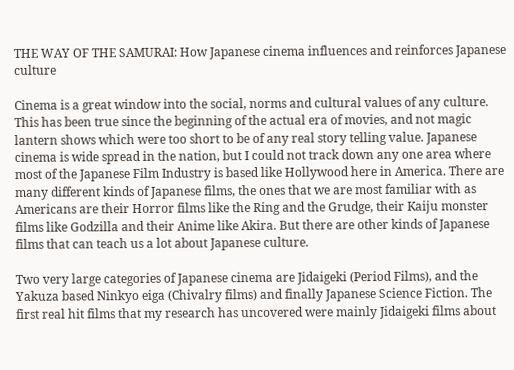THE WAY OF THE SAMURAI: How Japanese cinema influences and reinforces Japanese culture

Cinema is a great window into the social, norms and cultural values of any culture. This has been true since the beginning of the actual era of movies, and not magic lantern shows which were too short to be of any real story telling value. Japanese cinema is wide spread in the nation, but I could not track down any one area where most of the Japanese Film Industry is based like Hollywood here in America. There are many different kinds of Japanese films, the ones that we are most familiar with as Americans are their Horror films like the Ring and the Grudge, their Kaiju monster films like Godzilla and their Anime like Akira. But there are other kinds of Japanese films that can teach us a lot about Japanese culture.

Two very large categories of Japanese cinema are Jidaigeki (Period Films), and the Yakuza based Ninkyo eiga (Chivalry films) and finally Japanese Science Fiction. The first real hit films that my research has uncovered were mainly Jidaigeki films about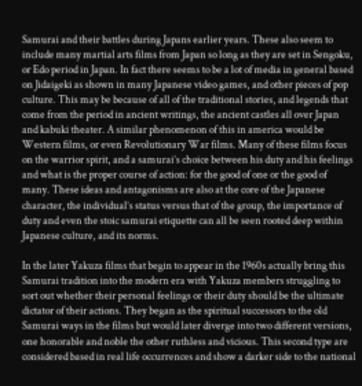Samurai and their battles during Japans earlier years. These also seem to include many martial arts films from Japan so long as they are set in Sengoku, or Edo period in Japan. In fact there seems to be a lot of media in general based on Jidaigeki as shown in many Japanese video games, and other pieces of pop culture. This may be because of all of the traditional stories, and legends that come from the period in ancient writings, the ancient castles all over Japan and kabuki theater. A similar phenomenon of this in america would be Western films, or even Revolutionary War films. Many of these films focus on the warrior spirit, and a samurai’s choice between his duty and his feelings and what is the proper course of action: for the good of one or the good of many. These ideas and antagonisms are also at the core of the Japanese character, the individual’s status versus that of the group, the importance of duty and even the stoic samurai etiquette can all be seen rooted deep within Japanese culture, and its norms.

In the later Yakuza films that begin to appear in the 1960s actually bring this Samurai tradition into the modern era with Yakuza members struggling to sort out whether their personal feelings or their duty should be the ultimate dictator of their actions. They began as the spiritual successors to the old Samurai ways in the films but would later diverge into two different versions, one honorable and noble the other ruthless and vicious. This second type are considered based in real life occurrences and show a darker side to the national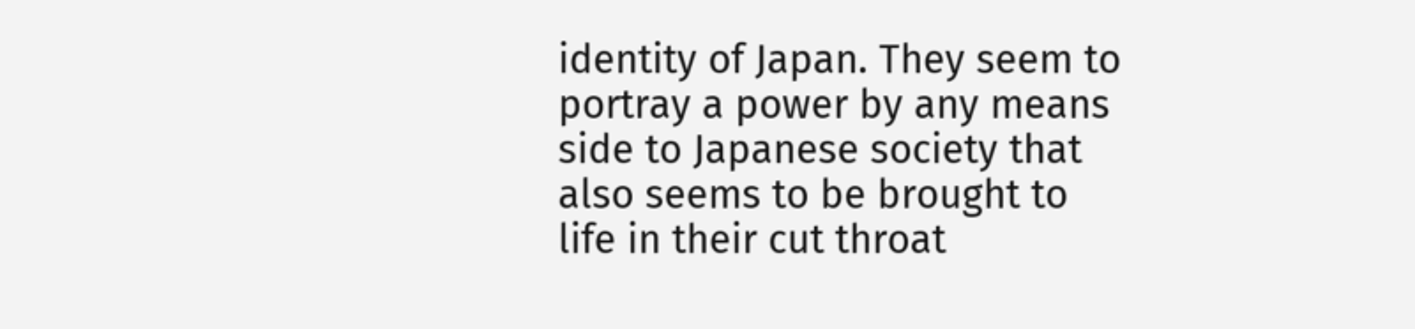identity of Japan. They seem to portray a power by any means side to Japanese society that also seems to be brought to life in their cut throat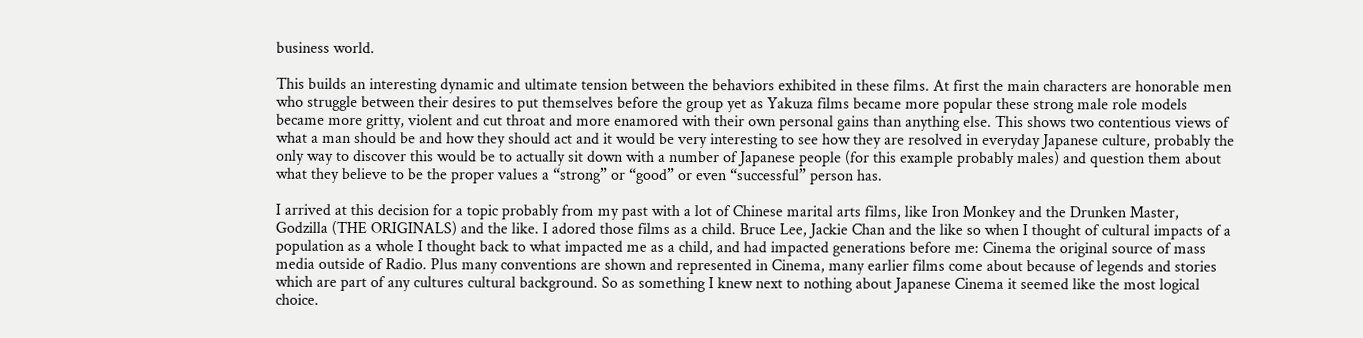business world.

This builds an interesting dynamic and ultimate tension between the behaviors exhibited in these films. At first the main characters are honorable men who struggle between their desires to put themselves before the group yet as Yakuza films became more popular these strong male role models became more gritty, violent and cut throat and more enamored with their own personal gains than anything else. This shows two contentious views of what a man should be and how they should act and it would be very interesting to see how they are resolved in everyday Japanese culture, probably the only way to discover this would be to actually sit down with a number of Japanese people (for this example probably males) and question them about what they believe to be the proper values a “strong” or “good” or even “successful” person has.

I arrived at this decision for a topic probably from my past with a lot of Chinese marital arts films, like Iron Monkey and the Drunken Master, Godzilla (THE ORIGINALS) and the like. I adored those films as a child. Bruce Lee, Jackie Chan and the like so when I thought of cultural impacts of a population as a whole I thought back to what impacted me as a child, and had impacted generations before me: Cinema the original source of mass media outside of Radio. Plus many conventions are shown and represented in Cinema, many earlier films come about because of legends and stories which are part of any cultures cultural background. So as something I knew next to nothing about Japanese Cinema it seemed like the most logical choice.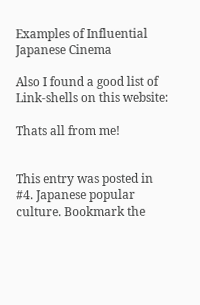Examples of Influential Japanese Cinema

Also I found a good list of Link-shells on this website:

Thats all from me!


This entry was posted in #4. Japanese popular culture. Bookmark the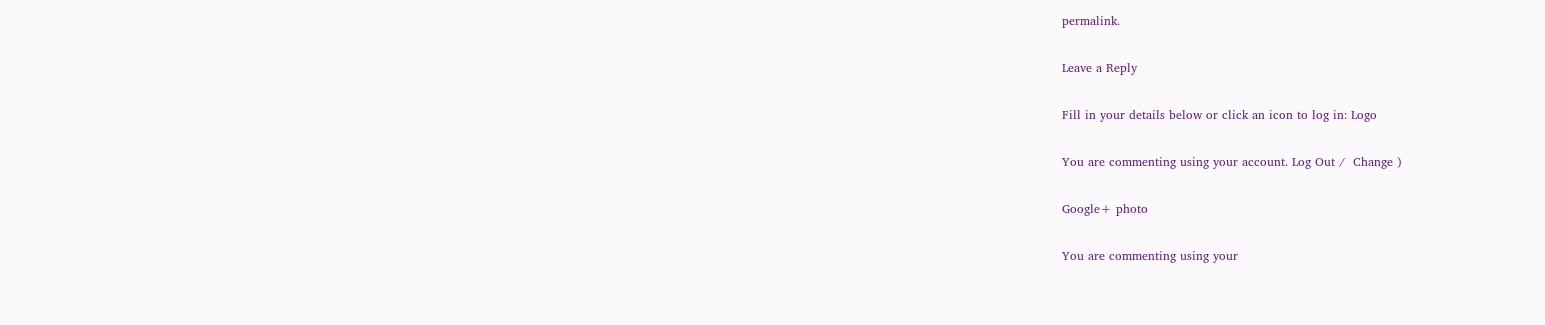permalink.

Leave a Reply

Fill in your details below or click an icon to log in: Logo

You are commenting using your account. Log Out /  Change )

Google+ photo

You are commenting using your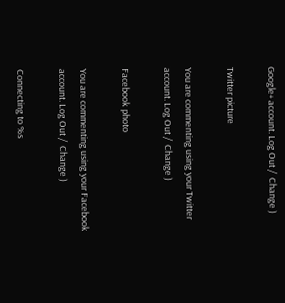Google+ account. Log Out /  Change )

Twitter picture

You are commenting using your Twitter account. Log Out /  Change )

Facebook photo

You are commenting using your Facebook account. Log Out /  Change )

Connecting to %s